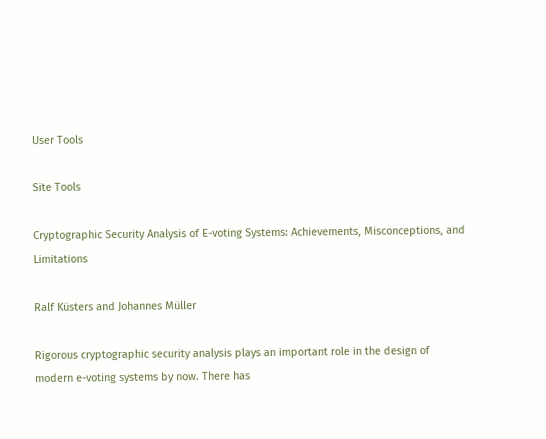User Tools

Site Tools

Cryptographic Security Analysis of E-voting Systems: Achievements, Misconceptions, and Limitations

Ralf Küsters and Johannes Müller

Rigorous cryptographic security analysis plays an important role in the design of modern e-voting systems by now. There has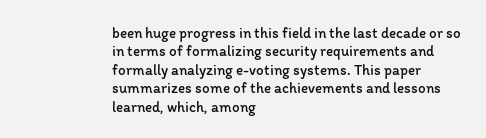been huge progress in this field in the last decade or so in terms of formalizing security requirements and formally analyzing e-voting systems. This paper summarizes some of the achievements and lessons learned, which, among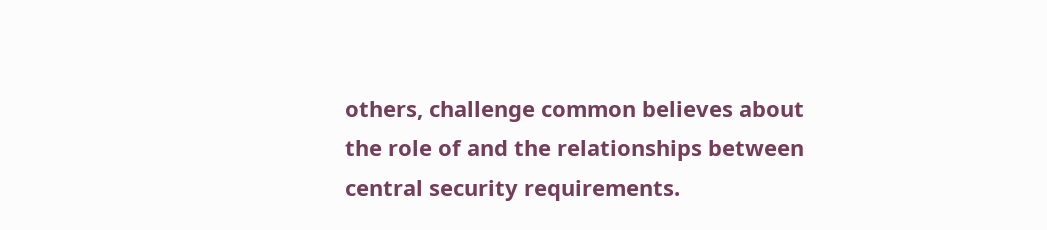others, challenge common believes about the role of and the relationships between central security requirements.